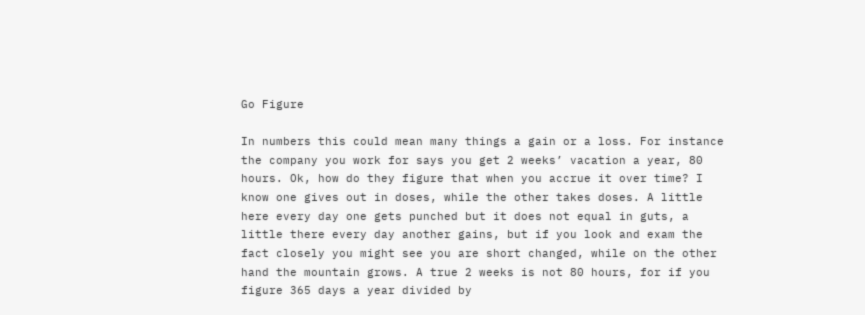Go Figure

In numbers this could mean many things a gain or a loss. For instance the company you work for says you get 2 weeks’ vacation a year, 80 hours. Ok, how do they figure that when you accrue it over time? I know one gives out in doses, while the other takes doses. A little here every day one gets punched but it does not equal in guts, a little there every day another gains, but if you look and exam the fact closely you might see you are short changed, while on the other hand the mountain grows. A true 2 weeks is not 80 hours, for if you figure 365 days a year divided by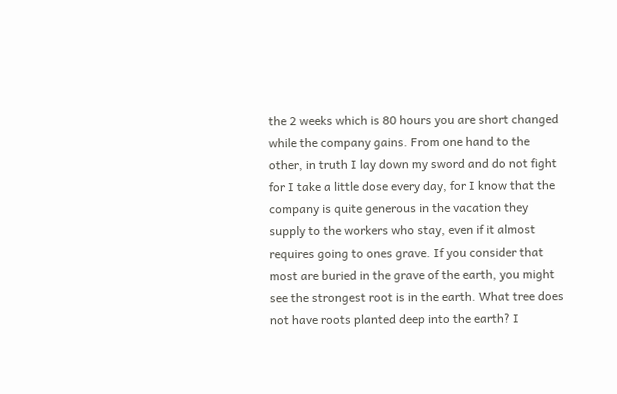the 2 weeks which is 80 hours you are short changed while the company gains. From one hand to the other, in truth I lay down my sword and do not fight for I take a little dose every day, for I know that the company is quite generous in the vacation they supply to the workers who stay, even if it almost requires going to ones grave. If you consider that most are buried in the grave of the earth, you might see the strongest root is in the earth. What tree does not have roots planted deep into the earth? I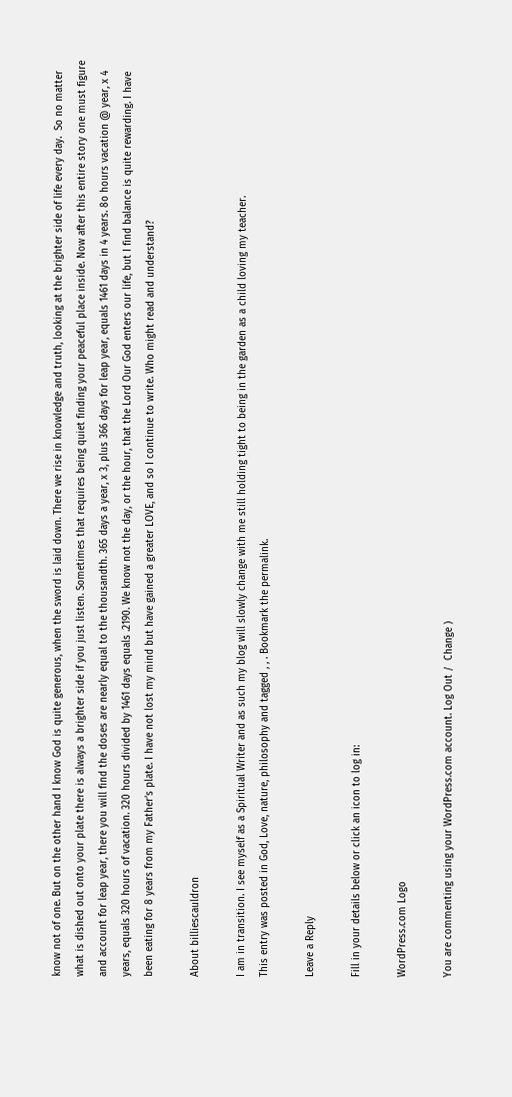know not of one. But on the other hand I know God is quite generous, when the sword is laid down. There we rise in knowledge and truth, looking at the brighter side of life every day.  So no matter what is dished out onto your plate there is always a brighter side if you just listen. Sometimes that requires being quiet finding your peaceful place inside. Now after this entire story one must figure and account for leap year, there you will find the doses are nearly equal to the thousandth. 365 days a year, x 3, plus 366 days for leap year, equals 1461 days in 4 years. 8o hours vacation @ year, x 4 years, equals 320 hours of vacation. 320 hours divided by 1461 days equals .2190. We know not the day, or the hour, that the Lord Our God enters our life, but I find balance is quite rewarding. I have been eating for 8 years from my Father’s plate. I have not lost my mind but have gained a greater LOVE, and so I continue to write. Who might read and understand?

About billiescauldron

I am in transition. I see myself as a Spiritual Writer and as such my blog will slowly change with me still holding tight to being in the garden as a child loving my teacher.
This entry was posted in God, Love, nature, philosophy and tagged , , . Bookmark the permalink.

Leave a Reply

Fill in your details below or click an icon to log in:

WordPress.com Logo

You are commenting using your WordPress.com account. Log Out /  Change )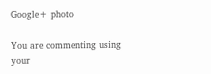Google+ photo

You are commenting using your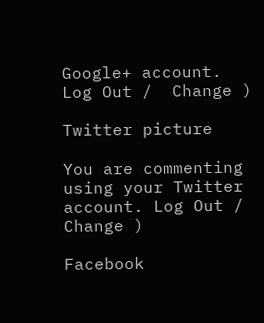Google+ account. Log Out /  Change )

Twitter picture

You are commenting using your Twitter account. Log Out /  Change )

Facebook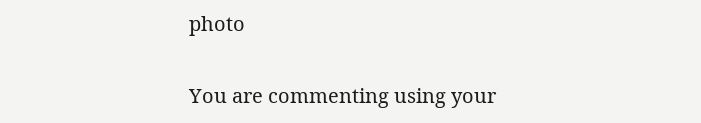photo

You are commenting using your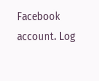Facebook account. Log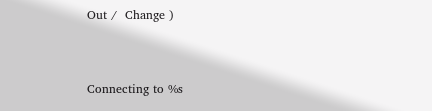Out /  Change )


Connecting to %s